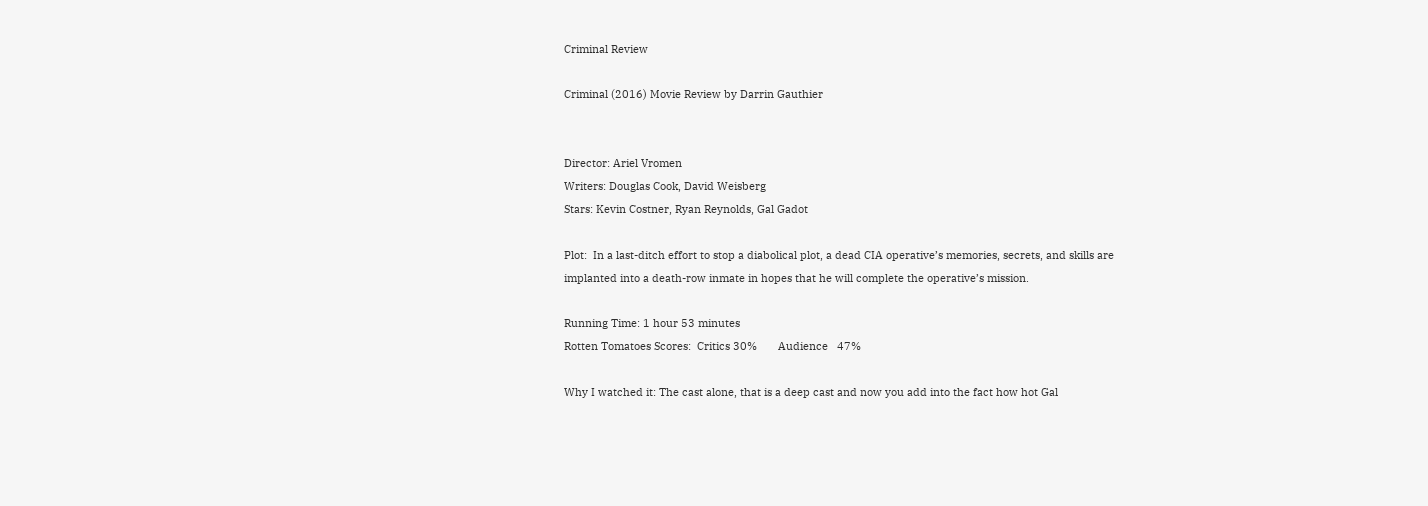Criminal Review

Criminal (2016) Movie Review by Darrin Gauthier


Director: Ariel Vromen
Writers: Douglas Cook, David Weisberg
Stars: Kevin Costner, Ryan Reynolds, Gal Gadot

Plot:  In a last-ditch effort to stop a diabolical plot, a dead CIA operative’s memories, secrets, and skills are implanted into a death-row inmate in hopes that he will complete the operative’s mission.

Running Time: 1 hour 53 minutes
Rotten Tomatoes Scores:  Critics 30%       Audience   47%

Why I watched it: The cast alone, that is a deep cast and now you add into the fact how hot Gal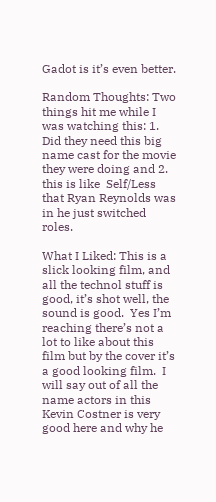Gadot is it’s even better.

Random Thoughts: Two things hit me while I was watching this: 1. Did they need this big name cast for the movie they were doing and 2. this is like  Self/Less that Ryan Reynolds was in he just switched roles.

What I Liked: This is a slick looking film, and all the technol stuff is good, it’s shot well, the sound is good.  Yes I’m reaching there’s not a lot to like about this film but by the cover it’s a good looking film.  I will say out of all the name actors in this Kevin Costner is very good here and why he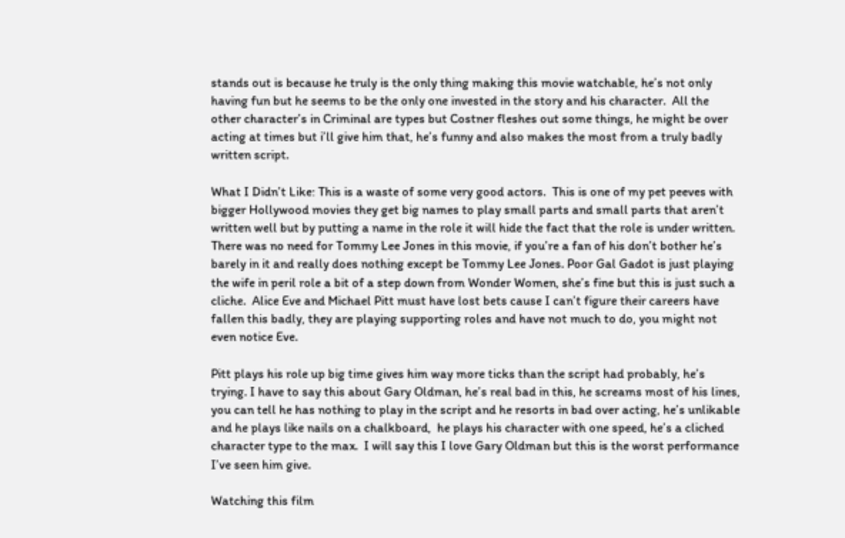stands out is because he truly is the only thing making this movie watchable, he’s not only having fun but he seems to be the only one invested in the story and his character.  All the other character’s in Criminal are types but Costner fleshes out some things, he might be over acting at times but i’ll give him that, he’s funny and also makes the most from a truly badly written script.

What I Didn’t Like: This is a waste of some very good actors.  This is one of my pet peeves with bigger Hollywood movies they get big names to play small parts and small parts that aren’t written well but by putting a name in the role it will hide the fact that the role is under written.  There was no need for Tommy Lee Jones in this movie, if you’re a fan of his don’t bother he’s barely in it and really does nothing except be Tommy Lee Jones. Poor Gal Gadot is just playing the wife in peril role a bit of a step down from Wonder Women, she’s fine but this is just such a cliche.  Alice Eve and Michael Pitt must have lost bets cause I can’t figure their careers have fallen this badly, they are playing supporting roles and have not much to do, you might not even notice Eve.

Pitt plays his role up big time gives him way more ticks than the script had probably, he’s trying. I have to say this about Gary Oldman, he’s real bad in this, he screams most of his lines, you can tell he has nothing to play in the script and he resorts in bad over acting, he’s unlikable and he plays like nails on a chalkboard,  he plays his character with one speed, he’s a cliched character type to the max.  I will say this I love Gary Oldman but this is the worst performance I’ve seen him give.

Watching this film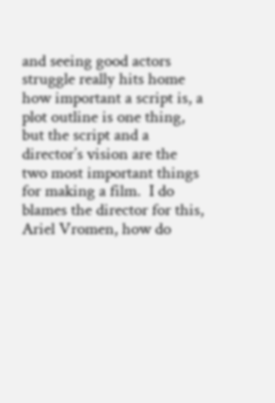and seeing good actors struggle really hits home how important a script is, a plot outline is one thing, but the script and a director’s vision are the two most important things for making a film.  I do blames the director for this, Ariel Vromen, how do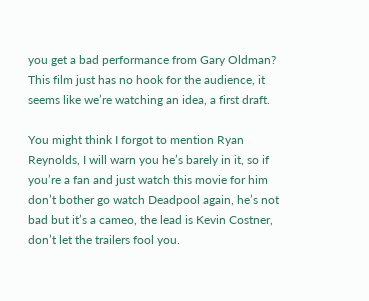you get a bad performance from Gary Oldman?  This film just has no hook for the audience, it seems like we’re watching an idea, a first draft.

You might think I forgot to mention Ryan Reynolds, I will warn you he’s barely in it, so if you’re a fan and just watch this movie for him don’t bother go watch Deadpool again, he’s not bad but it’s a cameo, the lead is Kevin Costner, don’t let the trailers fool you.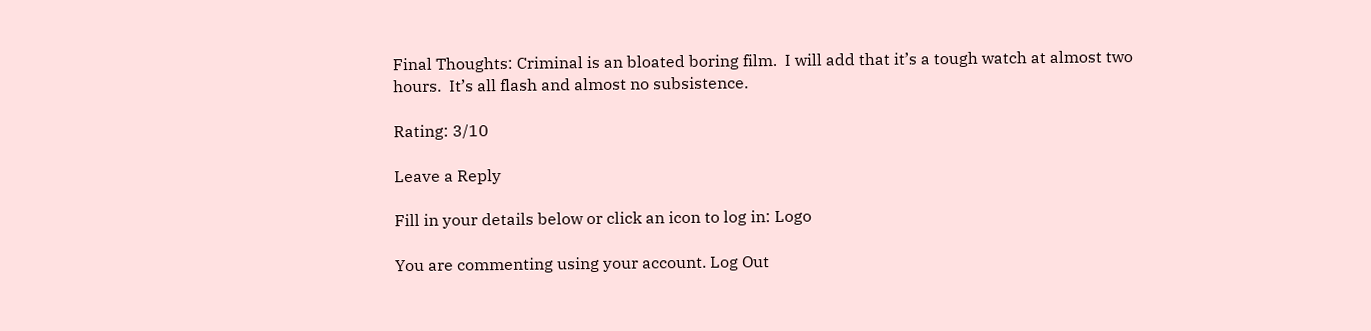Final Thoughts: Criminal is an bloated boring film.  I will add that it’s a tough watch at almost two hours.  It’s all flash and almost no subsistence.

Rating: 3/10

Leave a Reply

Fill in your details below or click an icon to log in: Logo

You are commenting using your account. Log Out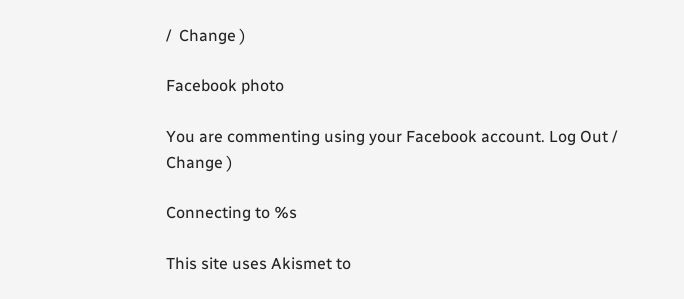/  Change )

Facebook photo

You are commenting using your Facebook account. Log Out /  Change )

Connecting to %s

This site uses Akismet to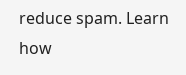reduce spam. Learn how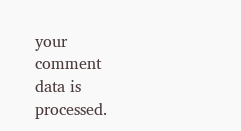your comment data is processed.